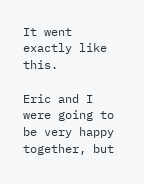It went exactly like this.

Eric and I were going to be very happy together, but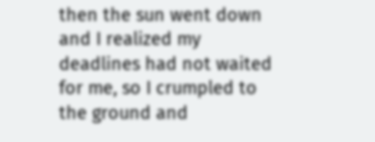then the sun went down and I realized my deadlines had not waited for me, so I crumpled to the ground and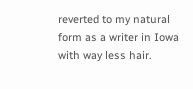reverted to my natural form as a writer in Iowa with way less hair.